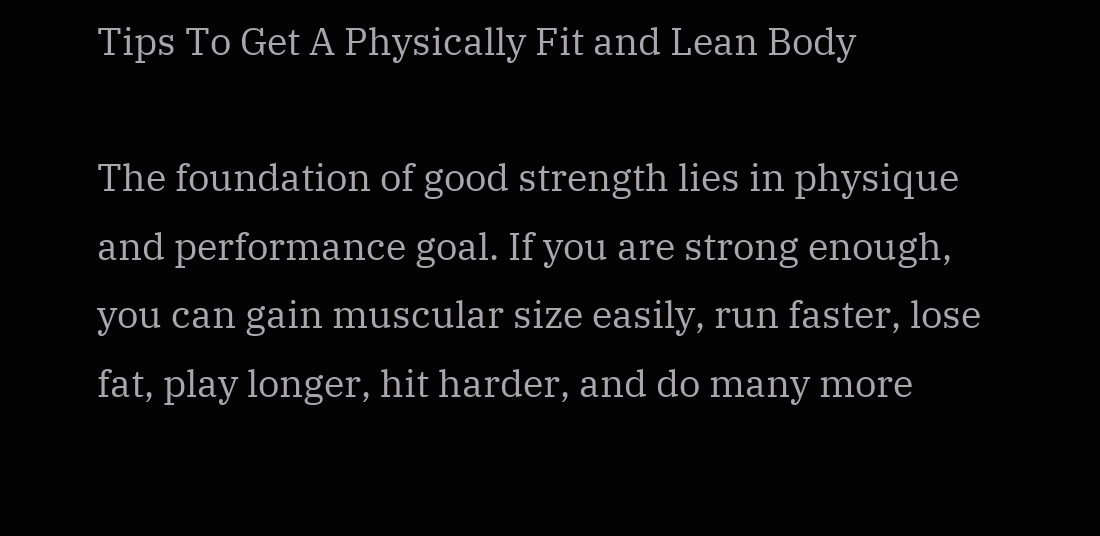Tips To Get A Physically Fit and Lean Body

The foundation of good strength lies in physique and performance goal. If you are strong enough, you can gain muscular size easily, run faster, lose fat, play longer, hit harder, and do many more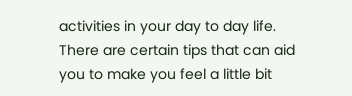activities in your day to day life. There are certain tips that can aid you to make you feel a little bit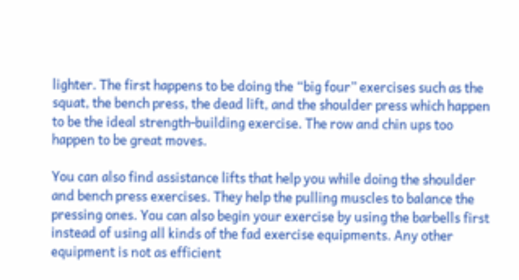lighter. The first happens to be doing the “big four” exercises such as the squat, the bench press, the dead lift, and the shoulder press which happen to be the ideal strength-building exercise. The row and chin ups too happen to be great moves.

You can also find assistance lifts that help you while doing the shoulder and bench press exercises. They help the pulling muscles to balance the pressing ones. You can also begin your exercise by using the barbells first instead of using all kinds of the fad exercise equipments. Any other equipment is not as efficient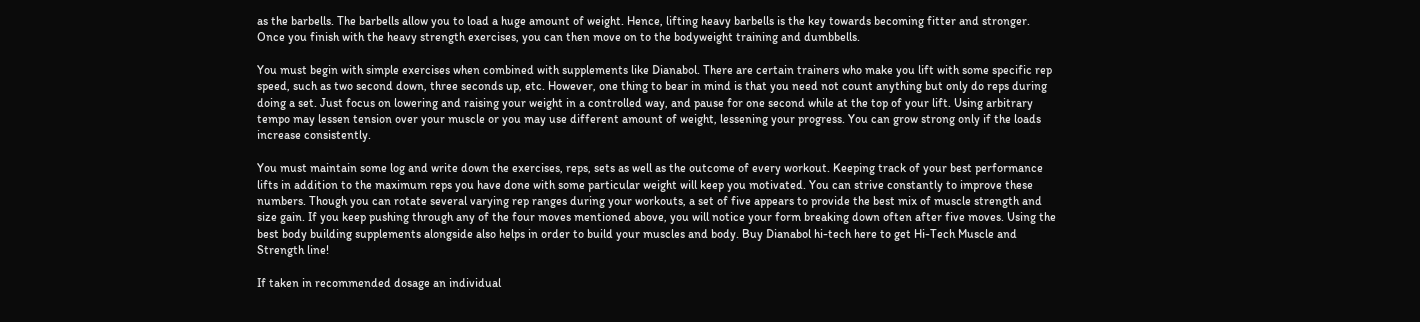as the barbells. The barbells allow you to load a huge amount of weight. Hence, lifting heavy barbells is the key towards becoming fitter and stronger. Once you finish with the heavy strength exercises, you can then move on to the bodyweight training and dumbbells.

You must begin with simple exercises when combined with supplements like Dianabol. There are certain trainers who make you lift with some specific rep speed, such as two second down, three seconds up, etc. However, one thing to bear in mind is that you need not count anything but only do reps during doing a set. Just focus on lowering and raising your weight in a controlled way, and pause for one second while at the top of your lift. Using arbitrary tempo may lessen tension over your muscle or you may use different amount of weight, lessening your progress. You can grow strong only if the loads increase consistently.

You must maintain some log and write down the exercises, reps, sets as well as the outcome of every workout. Keeping track of your best performance lifts in addition to the maximum reps you have done with some particular weight will keep you motivated. You can strive constantly to improve these numbers. Though you can rotate several varying rep ranges during your workouts, a set of five appears to provide the best mix of muscle strength and size gain. If you keep pushing through any of the four moves mentioned above, you will notice your form breaking down often after five moves. Using the best body building supplements alongside also helps in order to build your muscles and body. Buy Dianabol hi-tech here to get Hi-Tech Muscle and Strength line!

If taken in recommended dosage an individual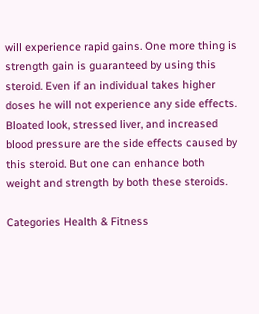will experience rapid gains. One more thing is strength gain is guaranteed by using this steroid. Even if an individual takes higher doses he will not experience any side effects. Bloated look, stressed liver, and increased blood pressure are the side effects caused by this steroid. But one can enhance both weight and strength by both these steroids.

Categories Health & Fitness